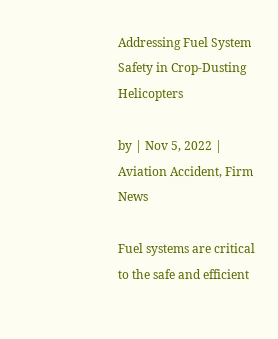Addressing Fuel System Safety in Crop-Dusting Helicopters

by | Nov 5, 2022 | Aviation Accident, Firm News

Fuel systems are critical to the safe and efficient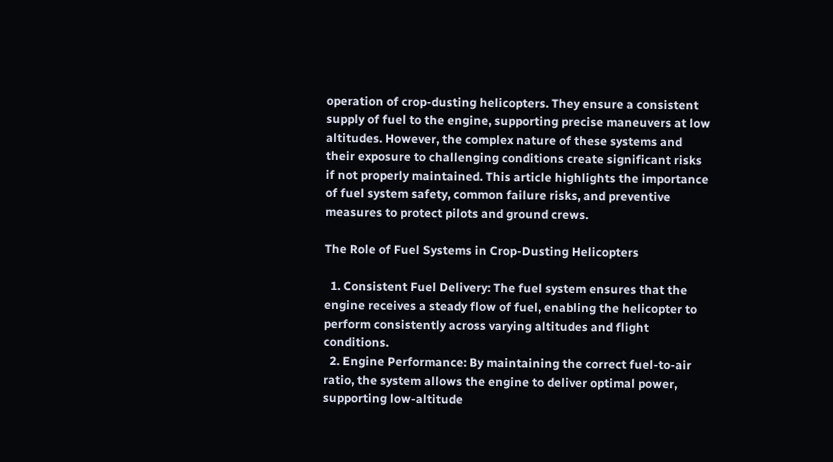operation of crop-dusting helicopters. They ensure a consistent supply of fuel to the engine, supporting precise maneuvers at low altitudes. However, the complex nature of these systems and their exposure to challenging conditions create significant risks if not properly maintained. This article highlights the importance of fuel system safety, common failure risks, and preventive measures to protect pilots and ground crews.

The Role of Fuel Systems in Crop-Dusting Helicopters

  1. Consistent Fuel Delivery: The fuel system ensures that the engine receives a steady flow of fuel, enabling the helicopter to perform consistently across varying altitudes and flight conditions.
  2. Engine Performance: By maintaining the correct fuel-to-air ratio, the system allows the engine to deliver optimal power, supporting low-altitude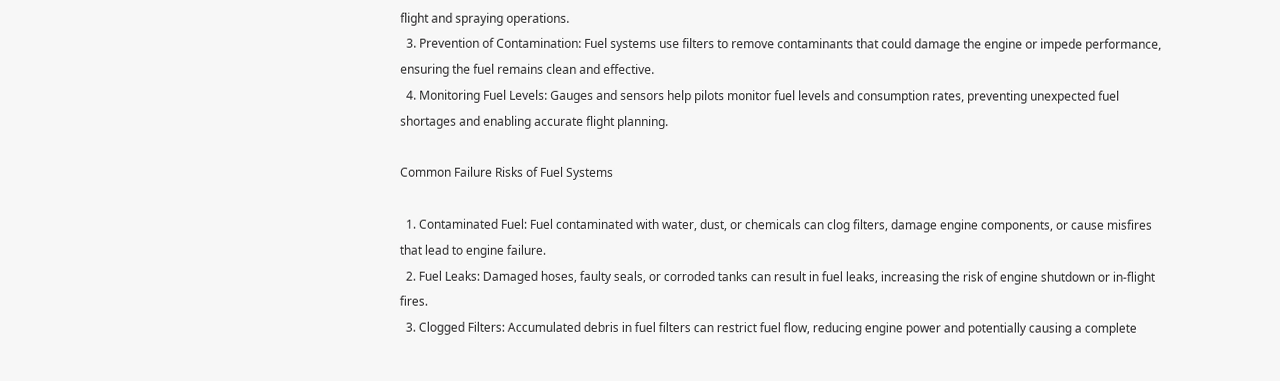flight and spraying operations.
  3. Prevention of Contamination: Fuel systems use filters to remove contaminants that could damage the engine or impede performance, ensuring the fuel remains clean and effective.
  4. Monitoring Fuel Levels: Gauges and sensors help pilots monitor fuel levels and consumption rates, preventing unexpected fuel shortages and enabling accurate flight planning.

Common Failure Risks of Fuel Systems

  1. Contaminated Fuel: Fuel contaminated with water, dust, or chemicals can clog filters, damage engine components, or cause misfires that lead to engine failure.
  2. Fuel Leaks: Damaged hoses, faulty seals, or corroded tanks can result in fuel leaks, increasing the risk of engine shutdown or in-flight fires.
  3. Clogged Filters: Accumulated debris in fuel filters can restrict fuel flow, reducing engine power and potentially causing a complete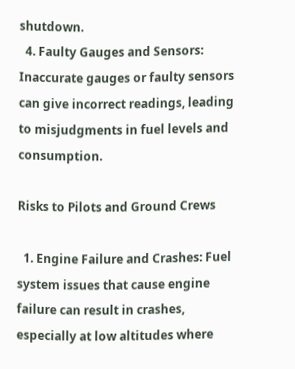shutdown.
  4. Faulty Gauges and Sensors: Inaccurate gauges or faulty sensors can give incorrect readings, leading to misjudgments in fuel levels and consumption.

Risks to Pilots and Ground Crews

  1. Engine Failure and Crashes: Fuel system issues that cause engine failure can result in crashes, especially at low altitudes where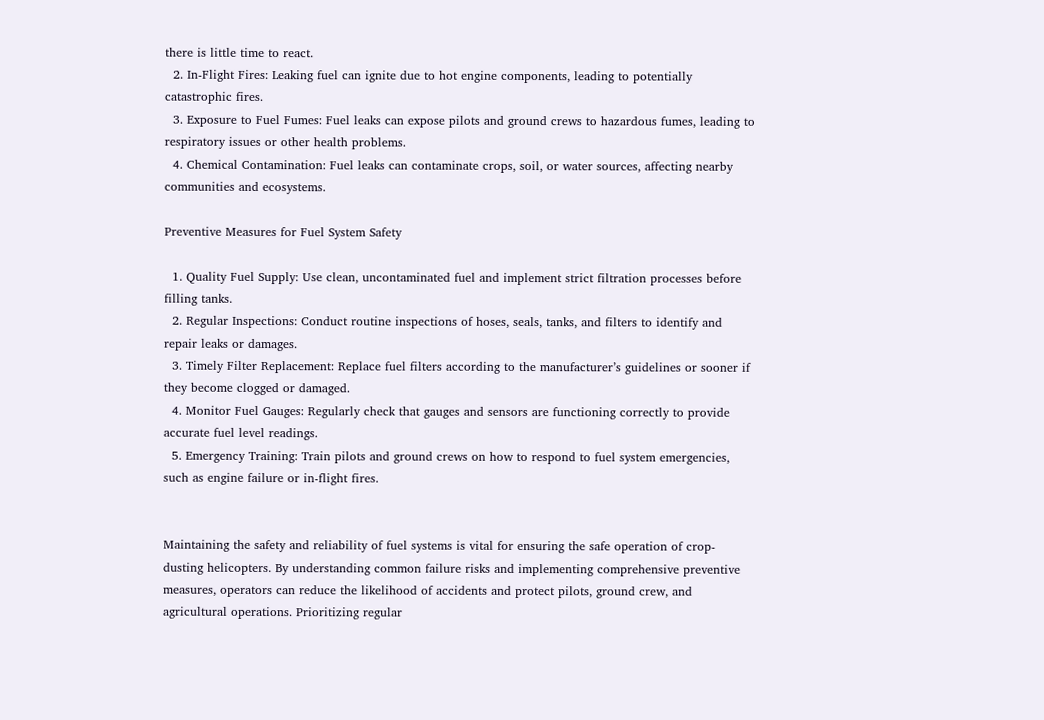there is little time to react.
  2. In-Flight Fires: Leaking fuel can ignite due to hot engine components, leading to potentially catastrophic fires.
  3. Exposure to Fuel Fumes: Fuel leaks can expose pilots and ground crews to hazardous fumes, leading to respiratory issues or other health problems.
  4. Chemical Contamination: Fuel leaks can contaminate crops, soil, or water sources, affecting nearby communities and ecosystems.

Preventive Measures for Fuel System Safety

  1. Quality Fuel Supply: Use clean, uncontaminated fuel and implement strict filtration processes before filling tanks.
  2. Regular Inspections: Conduct routine inspections of hoses, seals, tanks, and filters to identify and repair leaks or damages.
  3. Timely Filter Replacement: Replace fuel filters according to the manufacturer’s guidelines or sooner if they become clogged or damaged.
  4. Monitor Fuel Gauges: Regularly check that gauges and sensors are functioning correctly to provide accurate fuel level readings.
  5. Emergency Training: Train pilots and ground crews on how to respond to fuel system emergencies, such as engine failure or in-flight fires.


Maintaining the safety and reliability of fuel systems is vital for ensuring the safe operation of crop-dusting helicopters. By understanding common failure risks and implementing comprehensive preventive measures, operators can reduce the likelihood of accidents and protect pilots, ground crew, and agricultural operations. Prioritizing regular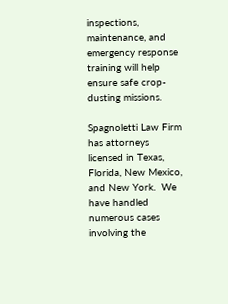inspections, maintenance, and emergency response training will help ensure safe crop-dusting missions.

Spagnoletti Law Firm has attorneys licensed in Texas, Florida, New Mexico, and New York.  We have handled numerous cases involving the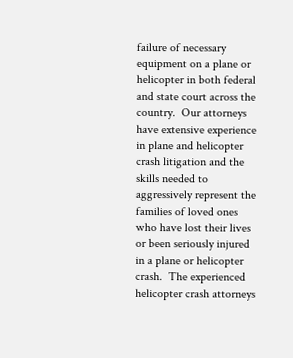failure of necessary equipment on a plane or helicopter in both federal and state court across the country.  Our attorneys have extensive experience in plane and helicopter crash litigation and the skills needed to aggressively represent the families of loved ones who have lost their lives or been seriously injured in a plane or helicopter crash.  The experienced helicopter crash attorneys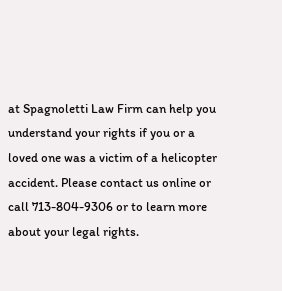at Spagnoletti Law Firm can help you understand your rights if you or a loved one was a victim of a helicopter accident. Please contact us online or call 713-804-9306 or to learn more about your legal rights.